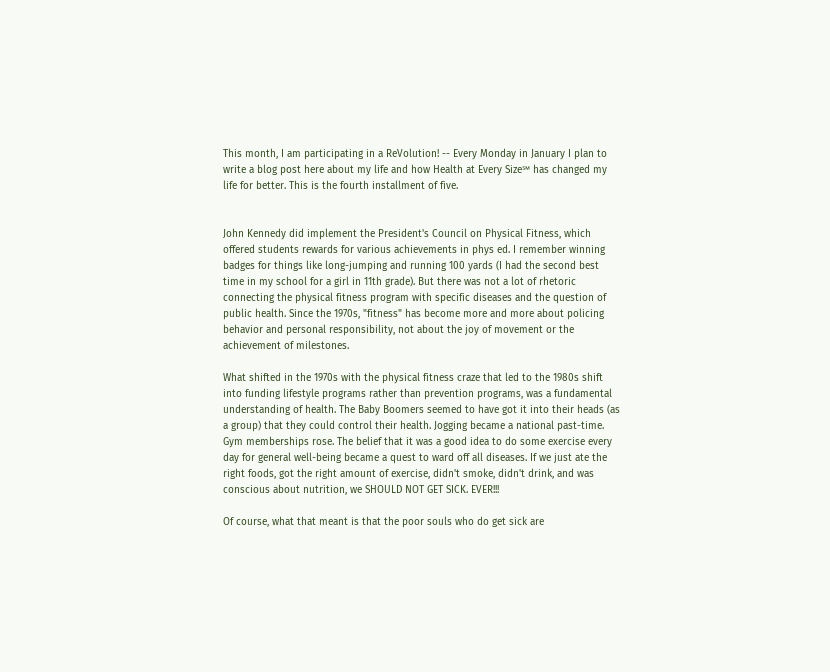This month, I am participating in a ReVolution! -- Every Monday in January I plan to write a blog post here about my life and how Health at Every Size℠ has changed my life for better. This is the fourth installment of five.


John Kennedy did implement the President's Council on Physical Fitness, which offered students rewards for various achievements in phys ed. I remember winning badges for things like long-jumping and running 100 yards (I had the second best time in my school for a girl in 11th grade). But there was not a lot of rhetoric connecting the physical fitness program with specific diseases and the question of public health. Since the 1970s, "fitness" has become more and more about policing behavior and personal responsibility, not about the joy of movement or the achievement of milestones.

What shifted in the 1970s with the physical fitness craze that led to the 1980s shift into funding lifestyle programs rather than prevention programs, was a fundamental understanding of health. The Baby Boomers seemed to have got it into their heads (as a group) that they could control their health. Jogging became a national past-time. Gym memberships rose. The belief that it was a good idea to do some exercise every day for general well-being became a quest to ward off all diseases. If we just ate the right foods, got the right amount of exercise, didn't smoke, didn't drink, and was conscious about nutrition, we SHOULD NOT GET SICK. EVER!!!

Of course, what that meant is that the poor souls who do get sick are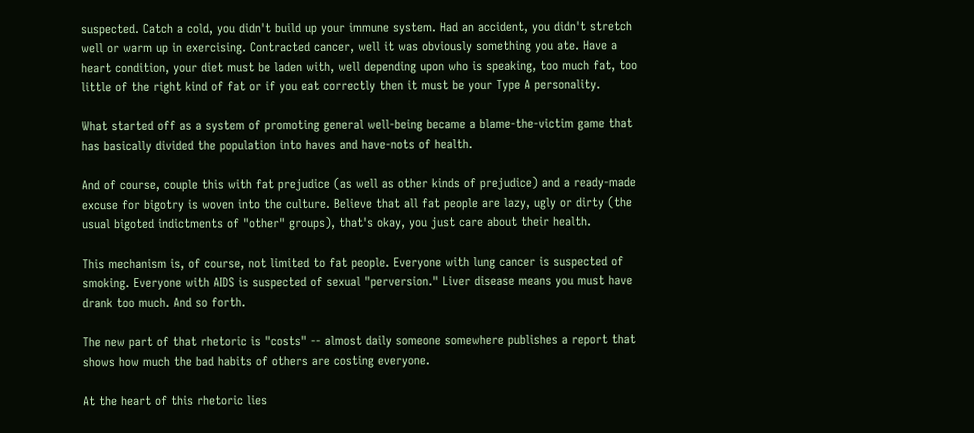suspected. Catch a cold, you didn't build up your immune system. Had an accident, you didn't stretch well or warm up in exercising. Contracted cancer, well it was obviously something you ate. Have a heart condition, your diet must be laden with, well depending upon who is speaking, too much fat, too little of the right kind of fat or if you eat correctly then it must be your Type A personality.

What started off as a system of promoting general well-being became a blame-the-victim game that has basically divided the population into haves and have-nots of health.

And of course, couple this with fat prejudice (as well as other kinds of prejudice) and a ready-made excuse for bigotry is woven into the culture. Believe that all fat people are lazy, ugly or dirty (the usual bigoted indictments of "other" groups), that's okay, you just care about their health.

This mechanism is, of course, not limited to fat people. Everyone with lung cancer is suspected of smoking. Everyone with AIDS is suspected of sexual "perversion." Liver disease means you must have drank too much. And so forth.

The new part of that rhetoric is "costs" -- almost daily someone somewhere publishes a report that shows how much the bad habits of others are costing everyone.

At the heart of this rhetoric lies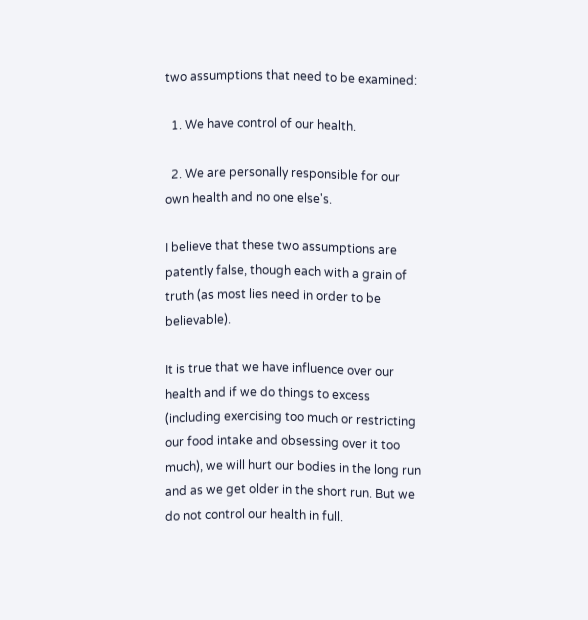two assumptions that need to be examined:

  1. We have control of our health.

  2. We are personally responsible for our own health and no one else's.

I believe that these two assumptions are patently false, though each with a grain of truth (as most lies need in order to be believable).

It is true that we have influence over our health and if we do things to excess (including exercising too much or restricting our food intake and obsessing over it too much), we will hurt our bodies in the long run and as we get older in the short run. But we do not control our health in full.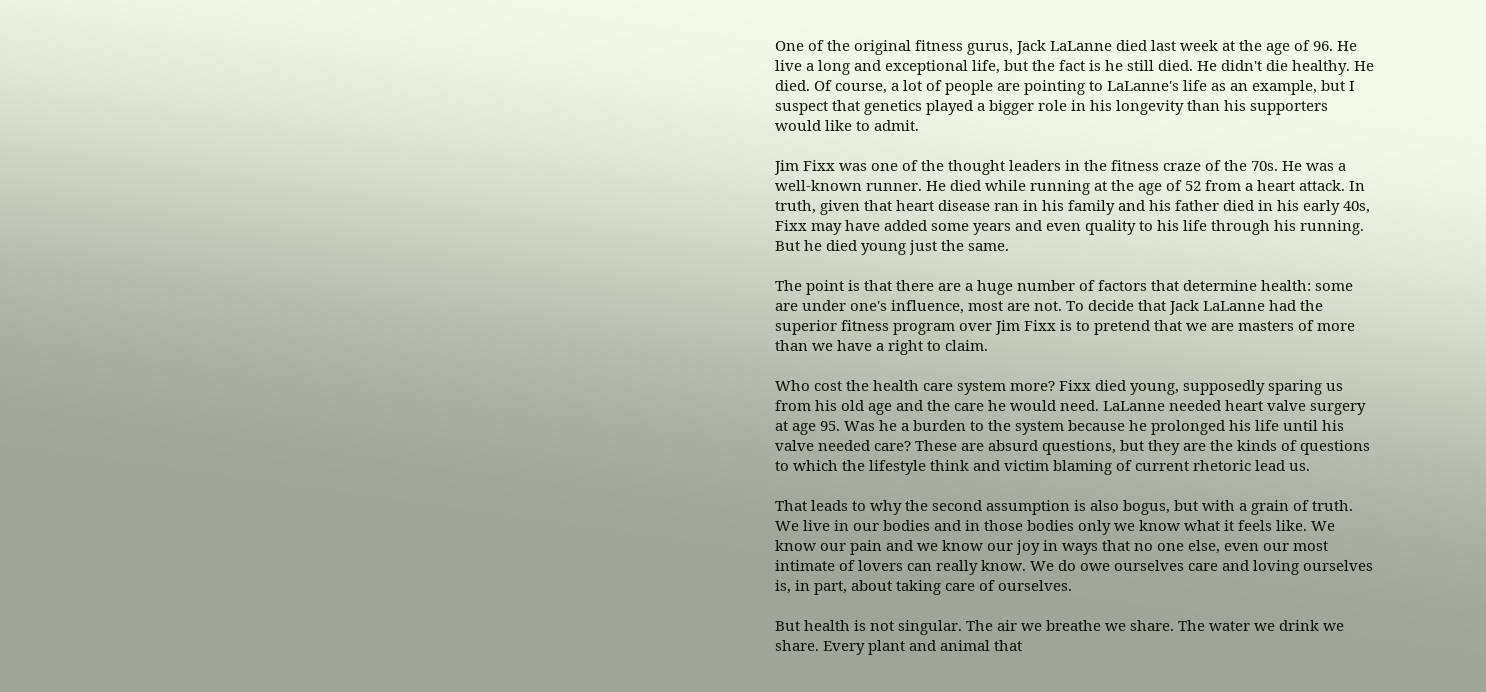One of the original fitness gurus, Jack LaLanne died last week at the age of 96. He live a long and exceptional life, but the fact is he still died. He didn't die healthy. He died. Of course, a lot of people are pointing to LaLanne's life as an example, but I suspect that genetics played a bigger role in his longevity than his supporters would like to admit.

Jim Fixx was one of the thought leaders in the fitness craze of the 70s. He was a well-known runner. He died while running at the age of 52 from a heart attack. In truth, given that heart disease ran in his family and his father died in his early 40s, Fixx may have added some years and even quality to his life through his running. But he died young just the same.

The point is that there are a huge number of factors that determine health: some are under one's influence, most are not. To decide that Jack LaLanne had the superior fitness program over Jim Fixx is to pretend that we are masters of more than we have a right to claim.

Who cost the health care system more? Fixx died young, supposedly sparing us from his old age and the care he would need. LaLanne needed heart valve surgery at age 95. Was he a burden to the system because he prolonged his life until his valve needed care? These are absurd questions, but they are the kinds of questions to which the lifestyle think and victim blaming of current rhetoric lead us.

That leads to why the second assumption is also bogus, but with a grain of truth. We live in our bodies and in those bodies only we know what it feels like. We know our pain and we know our joy in ways that no one else, even our most intimate of lovers can really know. We do owe ourselves care and loving ourselves is, in part, about taking care of ourselves.

But health is not singular. The air we breathe we share. The water we drink we share. Every plant and animal that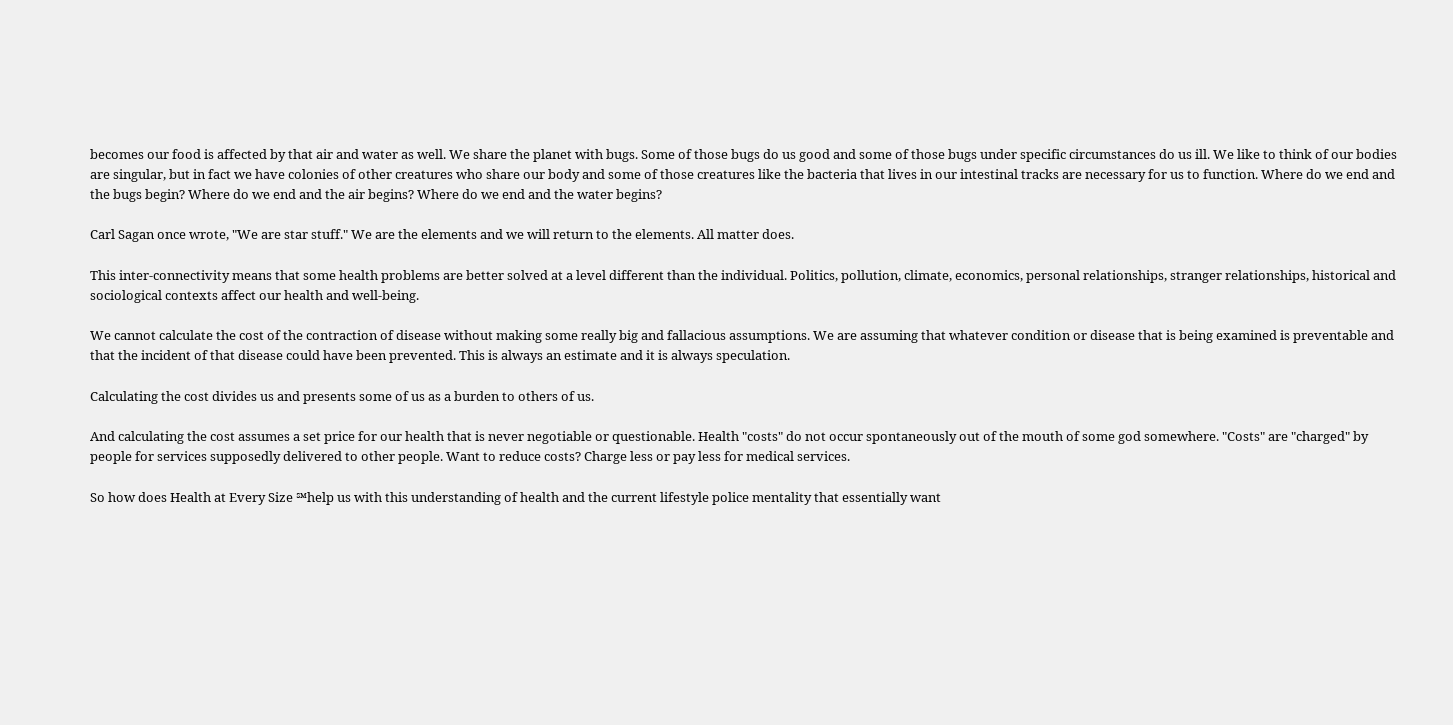becomes our food is affected by that air and water as well. We share the planet with bugs. Some of those bugs do us good and some of those bugs under specific circumstances do us ill. We like to think of our bodies are singular, but in fact we have colonies of other creatures who share our body and some of those creatures like the bacteria that lives in our intestinal tracks are necessary for us to function. Where do we end and the bugs begin? Where do we end and the air begins? Where do we end and the water begins?

Carl Sagan once wrote, "We are star stuff." We are the elements and we will return to the elements. All matter does.

This inter-connectivity means that some health problems are better solved at a level different than the individual. Politics, pollution, climate, economics, personal relationships, stranger relationships, historical and sociological contexts affect our health and well-being.

We cannot calculate the cost of the contraction of disease without making some really big and fallacious assumptions. We are assuming that whatever condition or disease that is being examined is preventable and that the incident of that disease could have been prevented. This is always an estimate and it is always speculation.

Calculating the cost divides us and presents some of us as a burden to others of us.

And calculating the cost assumes a set price for our health that is never negotiable or questionable. Health "costs" do not occur spontaneously out of the mouth of some god somewhere. "Costs" are "charged" by people for services supposedly delivered to other people. Want to reduce costs? Charge less or pay less for medical services.

So how does Health at Every Size ℠help us with this understanding of health and the current lifestyle police mentality that essentially want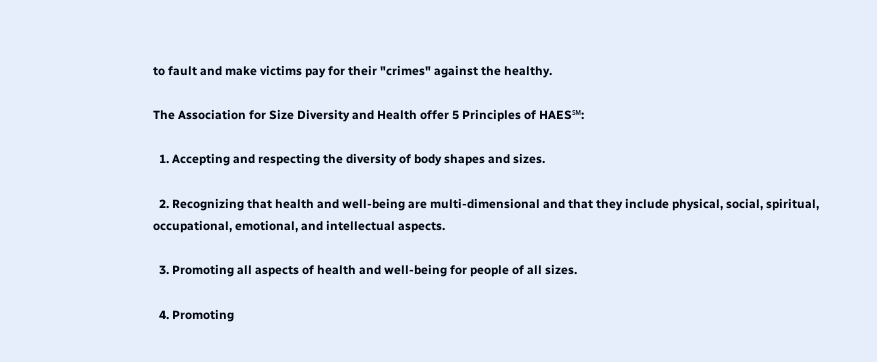to fault and make victims pay for their "crimes" against the healthy.

The Association for Size Diversity and Health offer 5 Principles of HAES℠:

  1. Accepting and respecting the diversity of body shapes and sizes.

  2. Recognizing that health and well-being are multi-dimensional and that they include physical, social, spiritual, occupational, emotional, and intellectual aspects.

  3. Promoting all aspects of health and well-being for people of all sizes.

  4. Promoting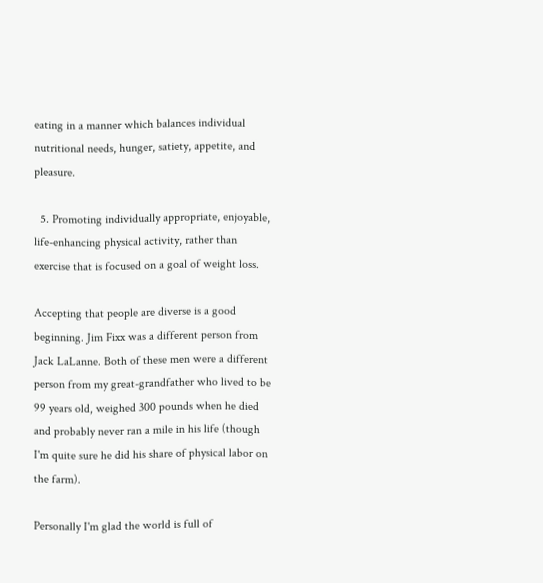eating in a manner which balances individual nutritional needs, hunger, satiety, appetite, and pleasure.

  5. Promoting individually appropriate, enjoyable, life-enhancing physical activity, rather than exercise that is focused on a goal of weight loss.

Accepting that people are diverse is a good beginning. Jim Fixx was a different person from Jack LaLanne. Both of these men were a different person from my great-grandfather who lived to be 99 years old, weighed 300 pounds when he died and probably never ran a mile in his life (though I'm quite sure he did his share of physical labor on the farm).

Personally I'm glad the world is full of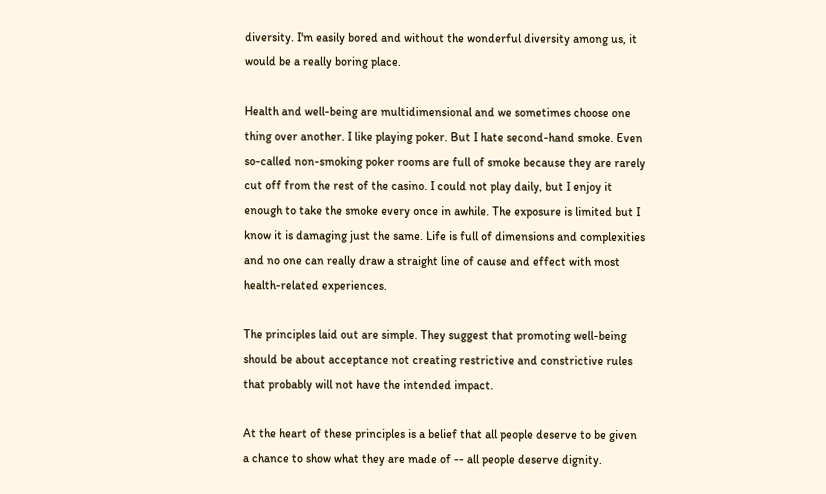diversity. I'm easily bored and without the wonderful diversity among us, it would be a really boring place.

Health and well-being are multidimensional and we sometimes choose one thing over another. I like playing poker. But I hate second-hand smoke. Even so-called non-smoking poker rooms are full of smoke because they are rarely cut off from the rest of the casino. I could not play daily, but I enjoy it enough to take the smoke every once in awhile. The exposure is limited but I know it is damaging just the same. Life is full of dimensions and complexities and no one can really draw a straight line of cause and effect with most health-related experiences.

The principles laid out are simple. They suggest that promoting well-being should be about acceptance not creating restrictive and constrictive rules that probably will not have the intended impact.

At the heart of these principles is a belief that all people deserve to be given a chance to show what they are made of -- all people deserve dignity.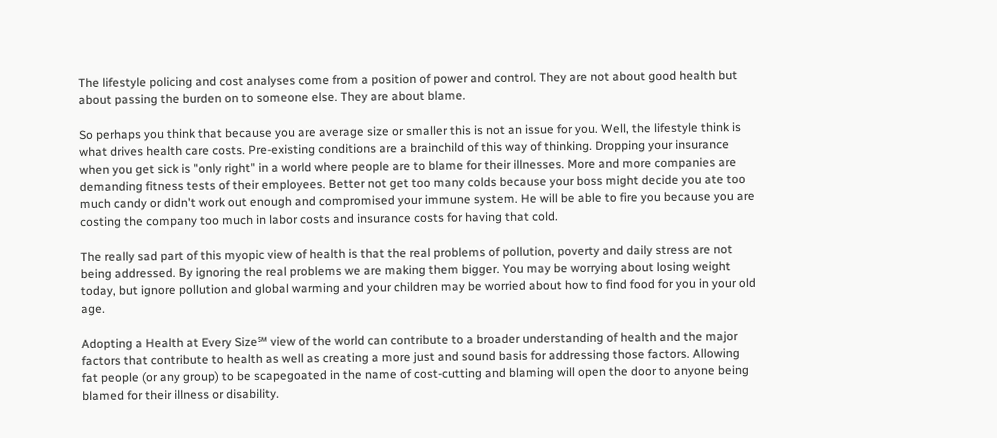The lifestyle policing and cost analyses come from a position of power and control. They are not about good health but about passing the burden on to someone else. They are about blame.

So perhaps you think that because you are average size or smaller this is not an issue for you. Well, the lifestyle think is what drives health care costs. Pre-existing conditions are a brainchild of this way of thinking. Dropping your insurance when you get sick is "only right" in a world where people are to blame for their illnesses. More and more companies are demanding fitness tests of their employees. Better not get too many colds because your boss might decide you ate too much candy or didn't work out enough and compromised your immune system. He will be able to fire you because you are costing the company too much in labor costs and insurance costs for having that cold.

The really sad part of this myopic view of health is that the real problems of pollution, poverty and daily stress are not being addressed. By ignoring the real problems we are making them bigger. You may be worrying about losing weight today, but ignore pollution and global warming and your children may be worried about how to find food for you in your old age.

Adopting a Health at Every Size℠ view of the world can contribute to a broader understanding of health and the major factors that contribute to health as well as creating a more just and sound basis for addressing those factors. Allowing fat people (or any group) to be scapegoated in the name of cost-cutting and blaming will open the door to anyone being blamed for their illness or disability.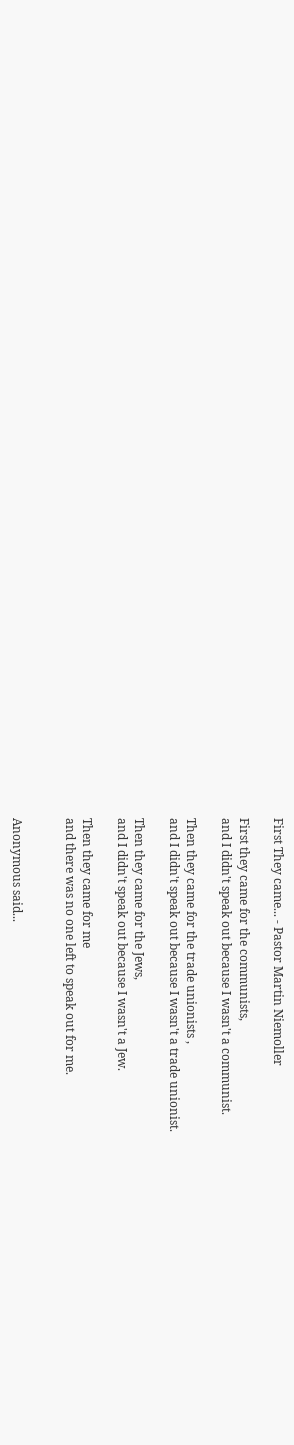First They came... - Pastor Martin Niemoller

First they came for the communists,
and I didn't speak out because I wasn't a communist.

Then they came for the trade unionists ,
and I didn't speak out because I wasn't a trade unionist.

Then they came for the Jews,
and I didn't speak out because I wasn't a Jew.

Then they came for me
and there was no one left to speak out for me.


Anonymous said...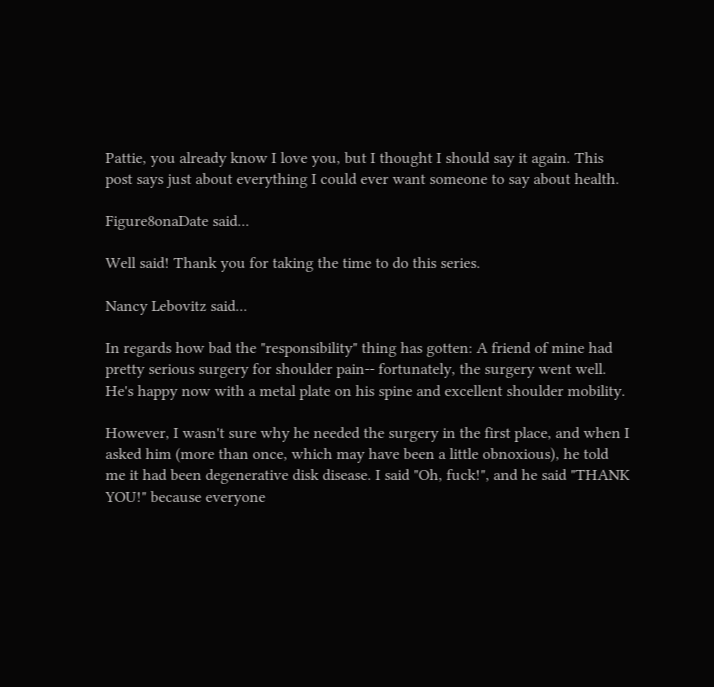Pattie, you already know I love you, but I thought I should say it again. This post says just about everything I could ever want someone to say about health.

Figure8onaDate said...

Well said! Thank you for taking the time to do this series.

Nancy Lebovitz said...

In regards how bad the "responsibility" thing has gotten: A friend of mine had pretty serious surgery for shoulder pain-- fortunately, the surgery went well. He's happy now with a metal plate on his spine and excellent shoulder mobility.

However, I wasn't sure why he needed the surgery in the first place, and when I asked him (more than once, which may have been a little obnoxious), he told me it had been degenerative disk disease. I said "Oh, fuck!", and he said "THANK YOU!" because everyone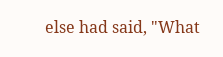else had said, "What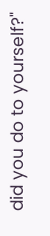did you do to yourself?"